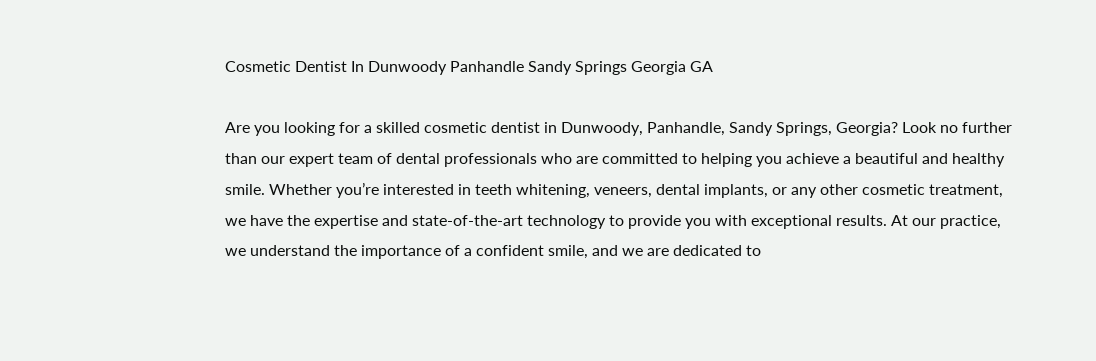Cosmetic Dentist In Dunwoody Panhandle Sandy Springs Georgia GA

Are you looking for a skilled cosmetic dentist in Dunwoody, Panhandle, Sandy Springs, Georgia? Look no further than our expert team of dental professionals who are committed to helping you achieve a beautiful and healthy smile. Whether you’re interested in teeth whitening, veneers, dental implants, or any other cosmetic treatment, we have the expertise and state-of-the-art technology to provide you with exceptional results. At our practice, we understand the importance of a confident smile, and we are dedicated to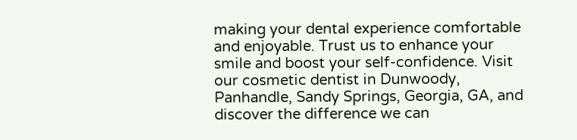making your dental experience comfortable and enjoyable. Trust us to enhance your smile and boost your self-confidence. Visit our cosmetic dentist in Dunwoody, Panhandle, Sandy Springs, Georgia, GA, and discover the difference we can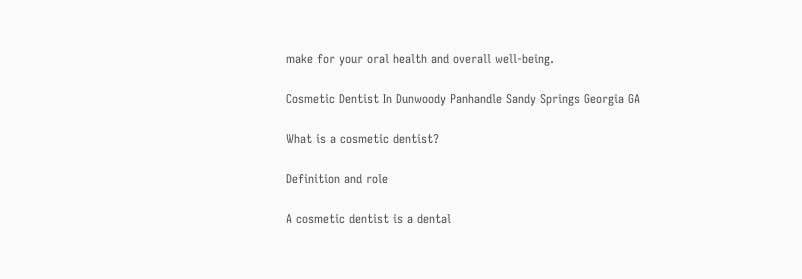make for your oral health and overall well-being.

Cosmetic Dentist In Dunwoody Panhandle Sandy Springs Georgia GA

What is a cosmetic dentist?

Definition and role

A cosmetic dentist is a dental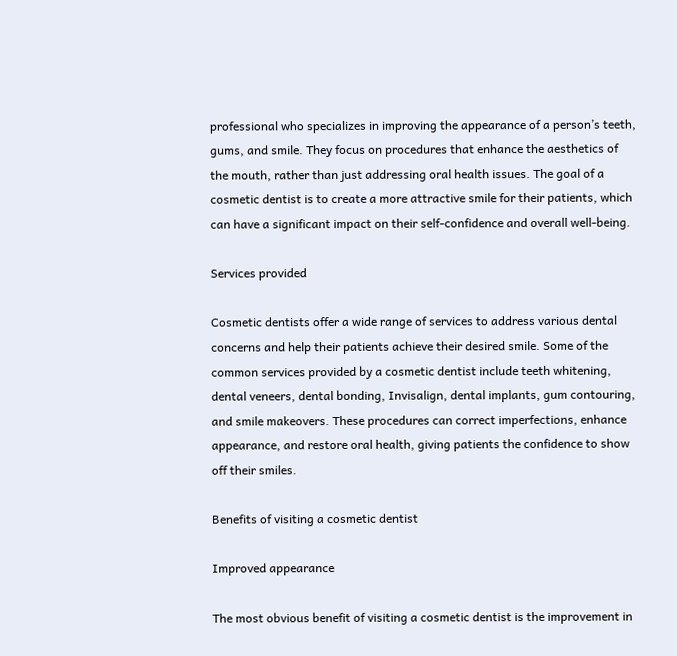professional who specializes in improving the appearance of a person’s teeth, gums, and smile. They focus on procedures that enhance the aesthetics of the mouth, rather than just addressing oral health issues. The goal of a cosmetic dentist is to create a more attractive smile for their patients, which can have a significant impact on their self-confidence and overall well-being.

Services provided

Cosmetic dentists offer a wide range of services to address various dental concerns and help their patients achieve their desired smile. Some of the common services provided by a cosmetic dentist include teeth whitening, dental veneers, dental bonding, Invisalign, dental implants, gum contouring, and smile makeovers. These procedures can correct imperfections, enhance appearance, and restore oral health, giving patients the confidence to show off their smiles.

Benefits of visiting a cosmetic dentist

Improved appearance

The most obvious benefit of visiting a cosmetic dentist is the improvement in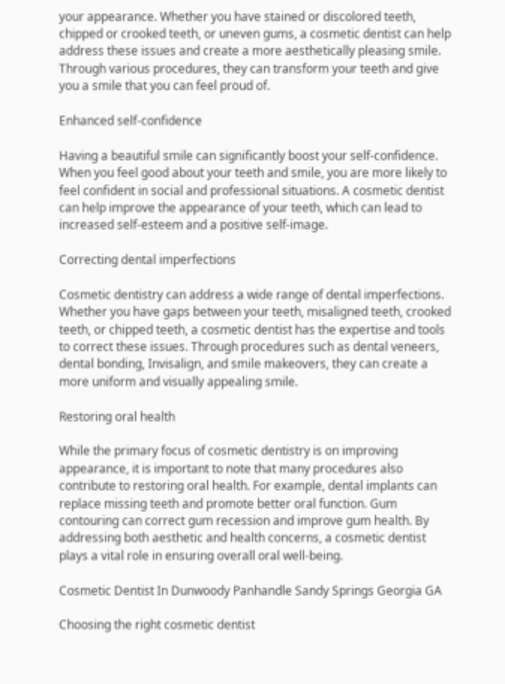your appearance. Whether you have stained or discolored teeth, chipped or crooked teeth, or uneven gums, a cosmetic dentist can help address these issues and create a more aesthetically pleasing smile. Through various procedures, they can transform your teeth and give you a smile that you can feel proud of.

Enhanced self-confidence

Having a beautiful smile can significantly boost your self-confidence. When you feel good about your teeth and smile, you are more likely to feel confident in social and professional situations. A cosmetic dentist can help improve the appearance of your teeth, which can lead to increased self-esteem and a positive self-image.

Correcting dental imperfections

Cosmetic dentistry can address a wide range of dental imperfections. Whether you have gaps between your teeth, misaligned teeth, crooked teeth, or chipped teeth, a cosmetic dentist has the expertise and tools to correct these issues. Through procedures such as dental veneers, dental bonding, Invisalign, and smile makeovers, they can create a more uniform and visually appealing smile.

Restoring oral health

While the primary focus of cosmetic dentistry is on improving appearance, it is important to note that many procedures also contribute to restoring oral health. For example, dental implants can replace missing teeth and promote better oral function. Gum contouring can correct gum recession and improve gum health. By addressing both aesthetic and health concerns, a cosmetic dentist plays a vital role in ensuring overall oral well-being.

Cosmetic Dentist In Dunwoody Panhandle Sandy Springs Georgia GA

Choosing the right cosmetic dentist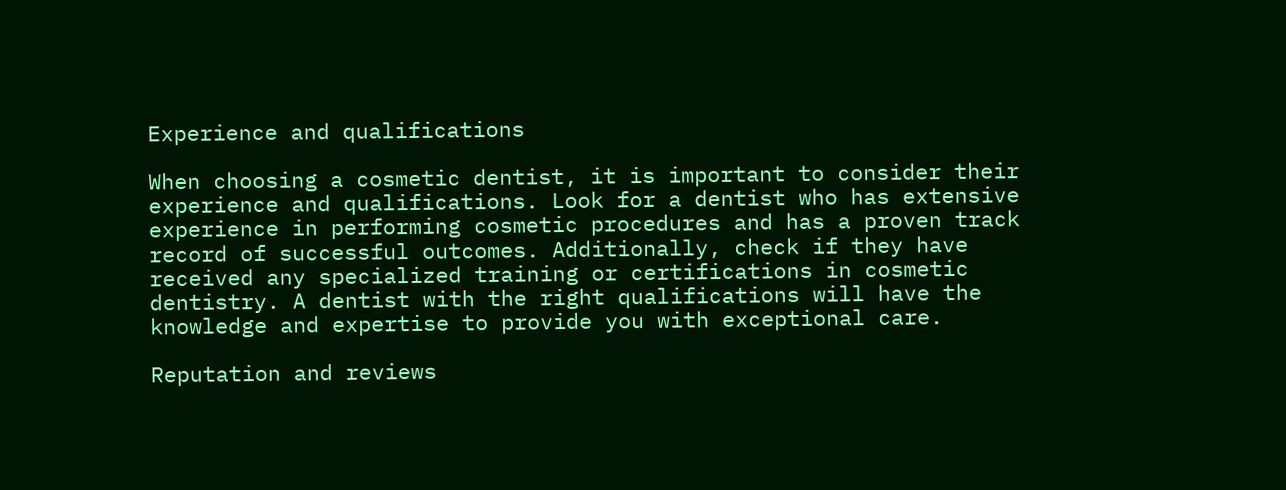Experience and qualifications

When choosing a cosmetic dentist, it is important to consider their experience and qualifications. Look for a dentist who has extensive experience in performing cosmetic procedures and has a proven track record of successful outcomes. Additionally, check if they have received any specialized training or certifications in cosmetic dentistry. A dentist with the right qualifications will have the knowledge and expertise to provide you with exceptional care.

Reputation and reviews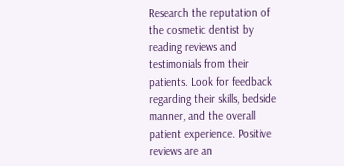Research the reputation of the cosmetic dentist by reading reviews and testimonials from their patients. Look for feedback regarding their skills, bedside manner, and the overall patient experience. Positive reviews are an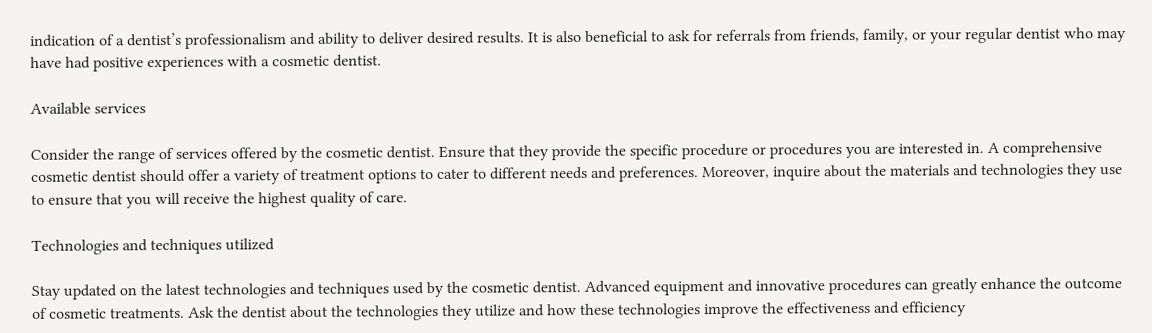indication of a dentist’s professionalism and ability to deliver desired results. It is also beneficial to ask for referrals from friends, family, or your regular dentist who may have had positive experiences with a cosmetic dentist.

Available services

Consider the range of services offered by the cosmetic dentist. Ensure that they provide the specific procedure or procedures you are interested in. A comprehensive cosmetic dentist should offer a variety of treatment options to cater to different needs and preferences. Moreover, inquire about the materials and technologies they use to ensure that you will receive the highest quality of care.

Technologies and techniques utilized

Stay updated on the latest technologies and techniques used by the cosmetic dentist. Advanced equipment and innovative procedures can greatly enhance the outcome of cosmetic treatments. Ask the dentist about the technologies they utilize and how these technologies improve the effectiveness and efficiency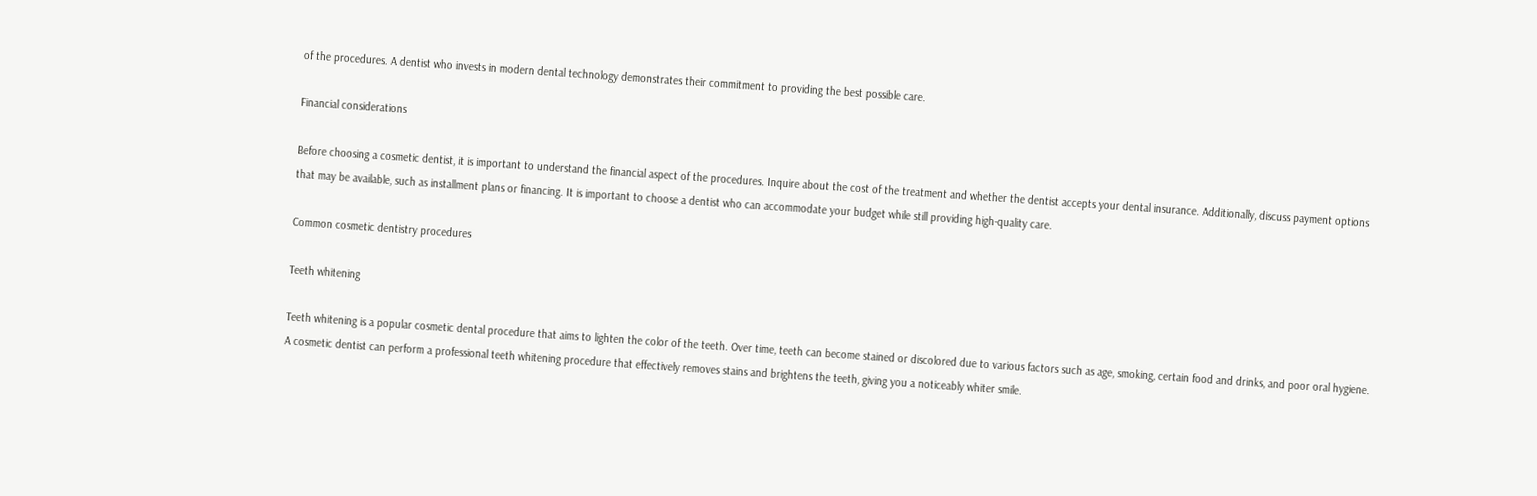of the procedures. A dentist who invests in modern dental technology demonstrates their commitment to providing the best possible care.

Financial considerations

Before choosing a cosmetic dentist, it is important to understand the financial aspect of the procedures. Inquire about the cost of the treatment and whether the dentist accepts your dental insurance. Additionally, discuss payment options that may be available, such as installment plans or financing. It is important to choose a dentist who can accommodate your budget while still providing high-quality care.

Common cosmetic dentistry procedures

Teeth whitening

Teeth whitening is a popular cosmetic dental procedure that aims to lighten the color of the teeth. Over time, teeth can become stained or discolored due to various factors such as age, smoking, certain food and drinks, and poor oral hygiene. A cosmetic dentist can perform a professional teeth whitening procedure that effectively removes stains and brightens the teeth, giving you a noticeably whiter smile.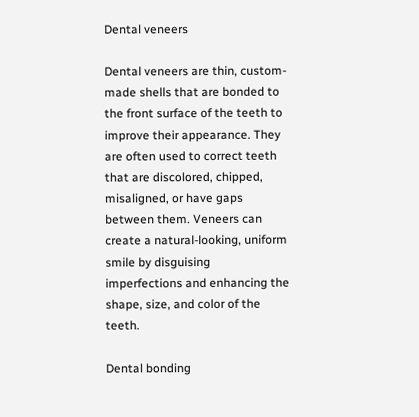Dental veneers

Dental veneers are thin, custom-made shells that are bonded to the front surface of the teeth to improve their appearance. They are often used to correct teeth that are discolored, chipped, misaligned, or have gaps between them. Veneers can create a natural-looking, uniform smile by disguising imperfections and enhancing the shape, size, and color of the teeth.

Dental bonding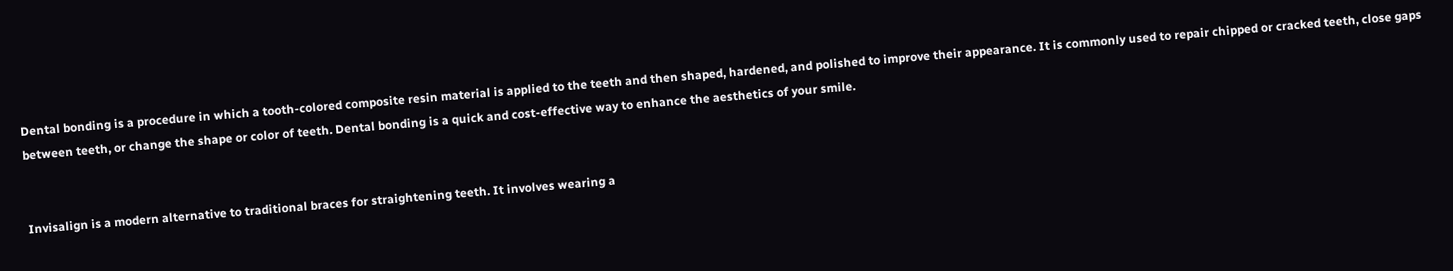Dental bonding is a procedure in which a tooth-colored composite resin material is applied to the teeth and then shaped, hardened, and polished to improve their appearance. It is commonly used to repair chipped or cracked teeth, close gaps between teeth, or change the shape or color of teeth. Dental bonding is a quick and cost-effective way to enhance the aesthetics of your smile.


Invisalign is a modern alternative to traditional braces for straightening teeth. It involves wearing a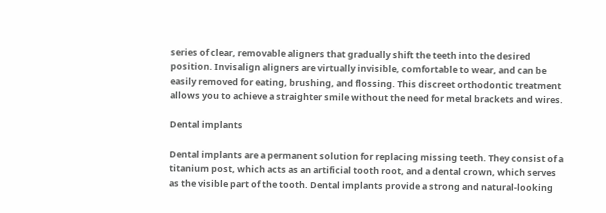series of clear, removable aligners that gradually shift the teeth into the desired position. Invisalign aligners are virtually invisible, comfortable to wear, and can be easily removed for eating, brushing, and flossing. This discreet orthodontic treatment allows you to achieve a straighter smile without the need for metal brackets and wires.

Dental implants

Dental implants are a permanent solution for replacing missing teeth. They consist of a titanium post, which acts as an artificial tooth root, and a dental crown, which serves as the visible part of the tooth. Dental implants provide a strong and natural-looking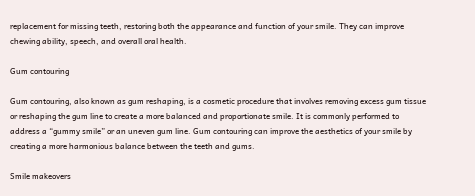replacement for missing teeth, restoring both the appearance and function of your smile. They can improve chewing ability, speech, and overall oral health.

Gum contouring

Gum contouring, also known as gum reshaping, is a cosmetic procedure that involves removing excess gum tissue or reshaping the gum line to create a more balanced and proportionate smile. It is commonly performed to address a “gummy smile” or an uneven gum line. Gum contouring can improve the aesthetics of your smile by creating a more harmonious balance between the teeth and gums.

Smile makeovers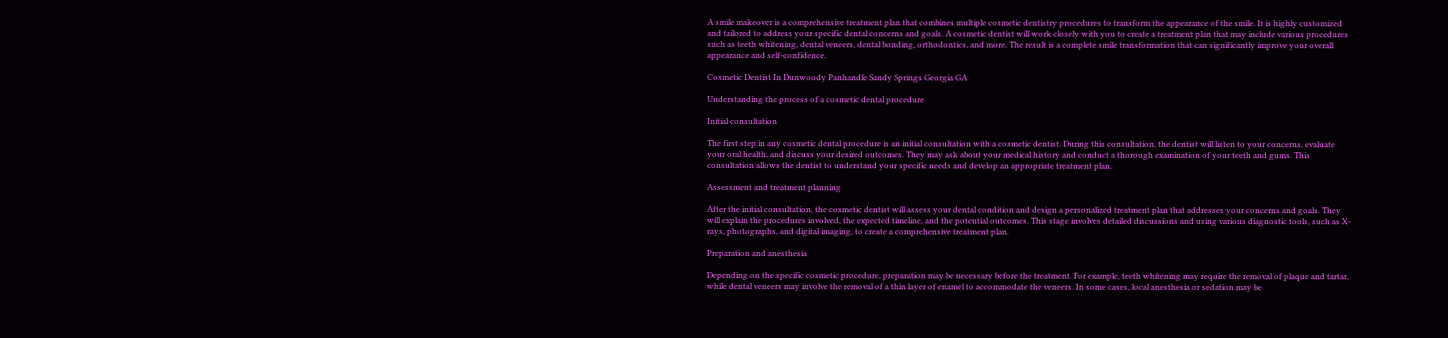A smile makeover is a comprehensive treatment plan that combines multiple cosmetic dentistry procedures to transform the appearance of the smile. It is highly customized and tailored to address your specific dental concerns and goals. A cosmetic dentist will work closely with you to create a treatment plan that may include various procedures such as teeth whitening, dental veneers, dental bonding, orthodontics, and more. The result is a complete smile transformation that can significantly improve your overall appearance and self-confidence.

Cosmetic Dentist In Dunwoody Panhandle Sandy Springs Georgia GA

Understanding the process of a cosmetic dental procedure

Initial consultation

The first step in any cosmetic dental procedure is an initial consultation with a cosmetic dentist. During this consultation, the dentist will listen to your concerns, evaluate your oral health, and discuss your desired outcomes. They may ask about your medical history and conduct a thorough examination of your teeth and gums. This consultation allows the dentist to understand your specific needs and develop an appropriate treatment plan.

Assessment and treatment planning

After the initial consultation, the cosmetic dentist will assess your dental condition and design a personalized treatment plan that addresses your concerns and goals. They will explain the procedures involved, the expected timeline, and the potential outcomes. This stage involves detailed discussions and using various diagnostic tools, such as X-rays, photographs, and digital imaging, to create a comprehensive treatment plan.

Preparation and anesthesia

Depending on the specific cosmetic procedure, preparation may be necessary before the treatment. For example, teeth whitening may require the removal of plaque and tartar, while dental veneers may involve the removal of a thin layer of enamel to accommodate the veneers. In some cases, local anesthesia or sedation may be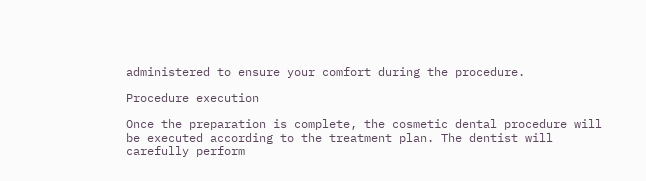administered to ensure your comfort during the procedure.

Procedure execution

Once the preparation is complete, the cosmetic dental procedure will be executed according to the treatment plan. The dentist will carefully perform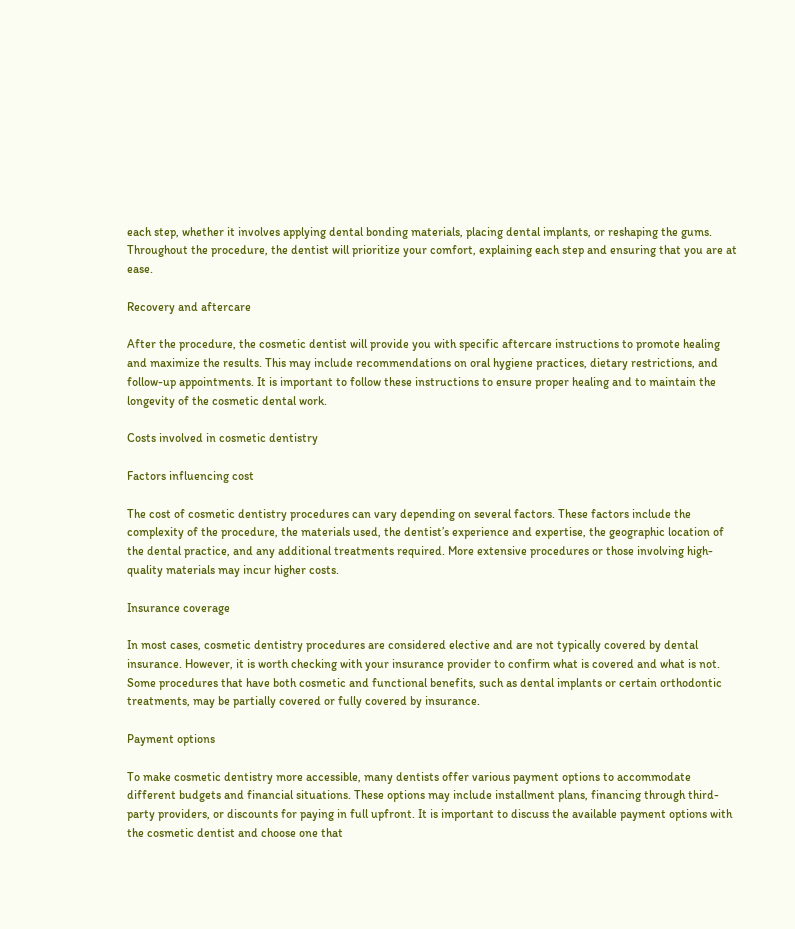each step, whether it involves applying dental bonding materials, placing dental implants, or reshaping the gums. Throughout the procedure, the dentist will prioritize your comfort, explaining each step and ensuring that you are at ease.

Recovery and aftercare

After the procedure, the cosmetic dentist will provide you with specific aftercare instructions to promote healing and maximize the results. This may include recommendations on oral hygiene practices, dietary restrictions, and follow-up appointments. It is important to follow these instructions to ensure proper healing and to maintain the longevity of the cosmetic dental work.

Costs involved in cosmetic dentistry

Factors influencing cost

The cost of cosmetic dentistry procedures can vary depending on several factors. These factors include the complexity of the procedure, the materials used, the dentist’s experience and expertise, the geographic location of the dental practice, and any additional treatments required. More extensive procedures or those involving high-quality materials may incur higher costs.

Insurance coverage

In most cases, cosmetic dentistry procedures are considered elective and are not typically covered by dental insurance. However, it is worth checking with your insurance provider to confirm what is covered and what is not. Some procedures that have both cosmetic and functional benefits, such as dental implants or certain orthodontic treatments, may be partially covered or fully covered by insurance.

Payment options

To make cosmetic dentistry more accessible, many dentists offer various payment options to accommodate different budgets and financial situations. These options may include installment plans, financing through third-party providers, or discounts for paying in full upfront. It is important to discuss the available payment options with the cosmetic dentist and choose one that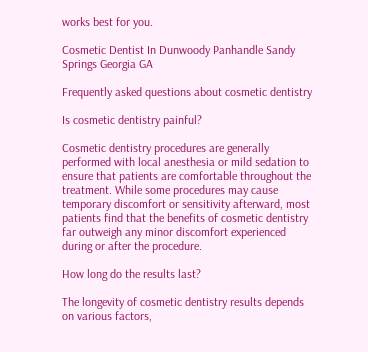works best for you.

Cosmetic Dentist In Dunwoody Panhandle Sandy Springs Georgia GA

Frequently asked questions about cosmetic dentistry

Is cosmetic dentistry painful?

Cosmetic dentistry procedures are generally performed with local anesthesia or mild sedation to ensure that patients are comfortable throughout the treatment. While some procedures may cause temporary discomfort or sensitivity afterward, most patients find that the benefits of cosmetic dentistry far outweigh any minor discomfort experienced during or after the procedure.

How long do the results last?

The longevity of cosmetic dentistry results depends on various factors,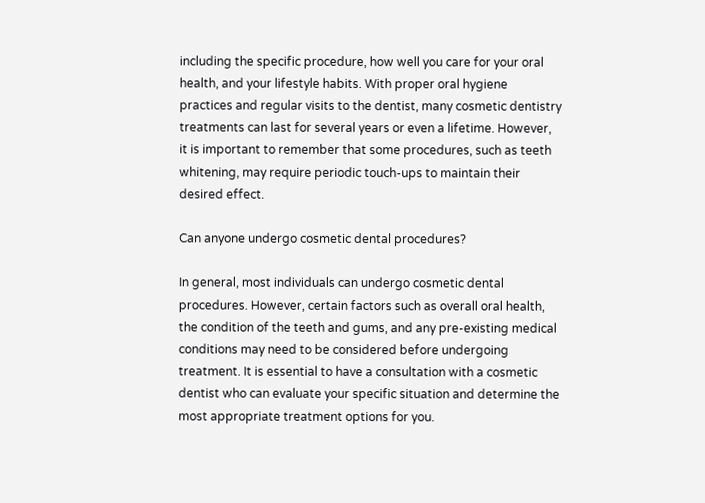including the specific procedure, how well you care for your oral health, and your lifestyle habits. With proper oral hygiene practices and regular visits to the dentist, many cosmetic dentistry treatments can last for several years or even a lifetime. However, it is important to remember that some procedures, such as teeth whitening, may require periodic touch-ups to maintain their desired effect.

Can anyone undergo cosmetic dental procedures?

In general, most individuals can undergo cosmetic dental procedures. However, certain factors such as overall oral health, the condition of the teeth and gums, and any pre-existing medical conditions may need to be considered before undergoing treatment. It is essential to have a consultation with a cosmetic dentist who can evaluate your specific situation and determine the most appropriate treatment options for you.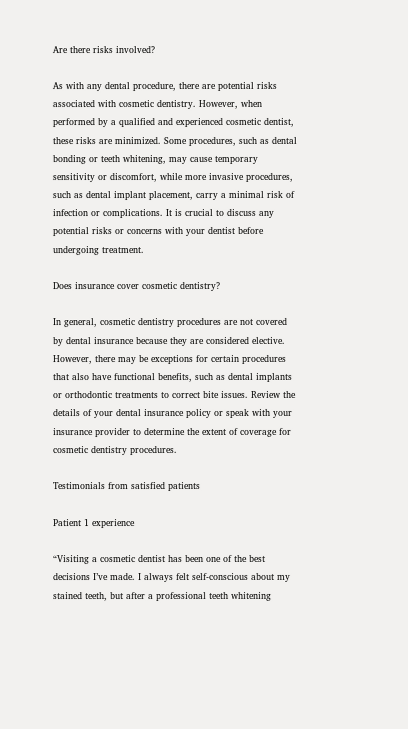Are there risks involved?

As with any dental procedure, there are potential risks associated with cosmetic dentistry. However, when performed by a qualified and experienced cosmetic dentist, these risks are minimized. Some procedures, such as dental bonding or teeth whitening, may cause temporary sensitivity or discomfort, while more invasive procedures, such as dental implant placement, carry a minimal risk of infection or complications. It is crucial to discuss any potential risks or concerns with your dentist before undergoing treatment.

Does insurance cover cosmetic dentistry?

In general, cosmetic dentistry procedures are not covered by dental insurance because they are considered elective. However, there may be exceptions for certain procedures that also have functional benefits, such as dental implants or orthodontic treatments to correct bite issues. Review the details of your dental insurance policy or speak with your insurance provider to determine the extent of coverage for cosmetic dentistry procedures.

Testimonials from satisfied patients

Patient 1 experience

“Visiting a cosmetic dentist has been one of the best decisions I’ve made. I always felt self-conscious about my stained teeth, but after a professional teeth whitening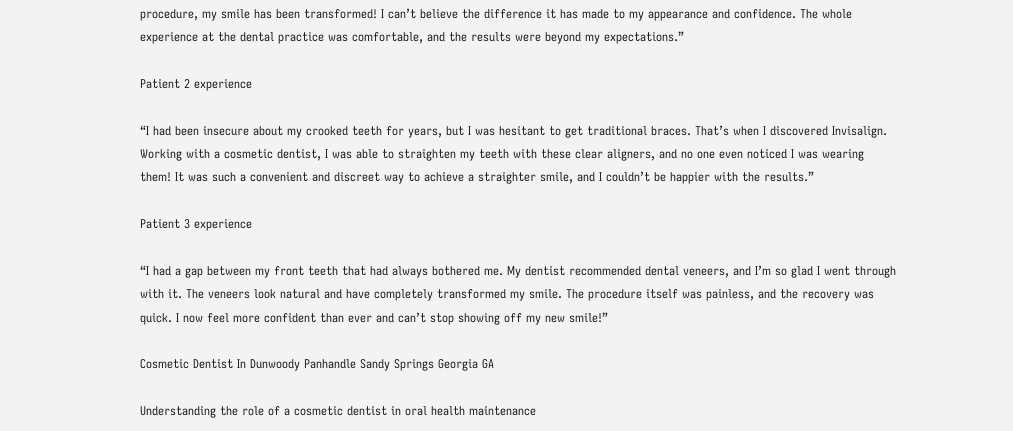procedure, my smile has been transformed! I can’t believe the difference it has made to my appearance and confidence. The whole experience at the dental practice was comfortable, and the results were beyond my expectations.”

Patient 2 experience

“I had been insecure about my crooked teeth for years, but I was hesitant to get traditional braces. That’s when I discovered Invisalign. Working with a cosmetic dentist, I was able to straighten my teeth with these clear aligners, and no one even noticed I was wearing them! It was such a convenient and discreet way to achieve a straighter smile, and I couldn’t be happier with the results.”

Patient 3 experience

“I had a gap between my front teeth that had always bothered me. My dentist recommended dental veneers, and I’m so glad I went through with it. The veneers look natural and have completely transformed my smile. The procedure itself was painless, and the recovery was quick. I now feel more confident than ever and can’t stop showing off my new smile!”

Cosmetic Dentist In Dunwoody Panhandle Sandy Springs Georgia GA

Understanding the role of a cosmetic dentist in oral health maintenance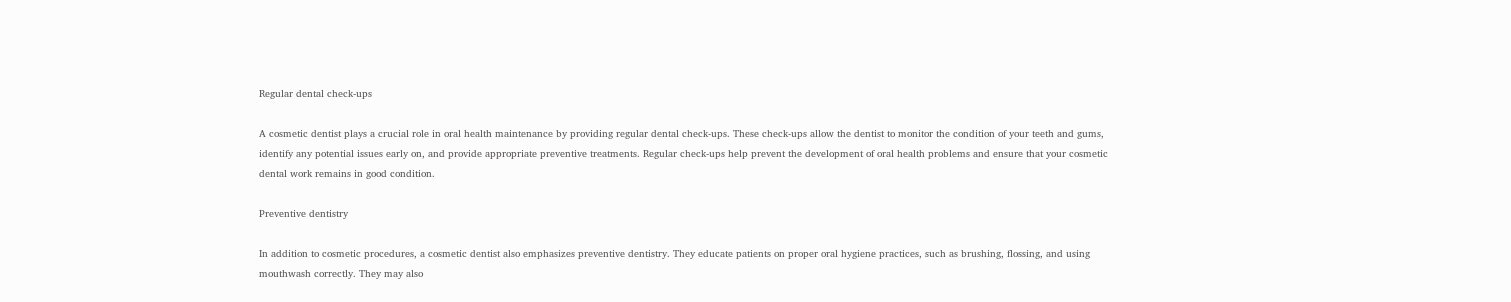Regular dental check-ups

A cosmetic dentist plays a crucial role in oral health maintenance by providing regular dental check-ups. These check-ups allow the dentist to monitor the condition of your teeth and gums, identify any potential issues early on, and provide appropriate preventive treatments. Regular check-ups help prevent the development of oral health problems and ensure that your cosmetic dental work remains in good condition.

Preventive dentistry

In addition to cosmetic procedures, a cosmetic dentist also emphasizes preventive dentistry. They educate patients on proper oral hygiene practices, such as brushing, flossing, and using mouthwash correctly. They may also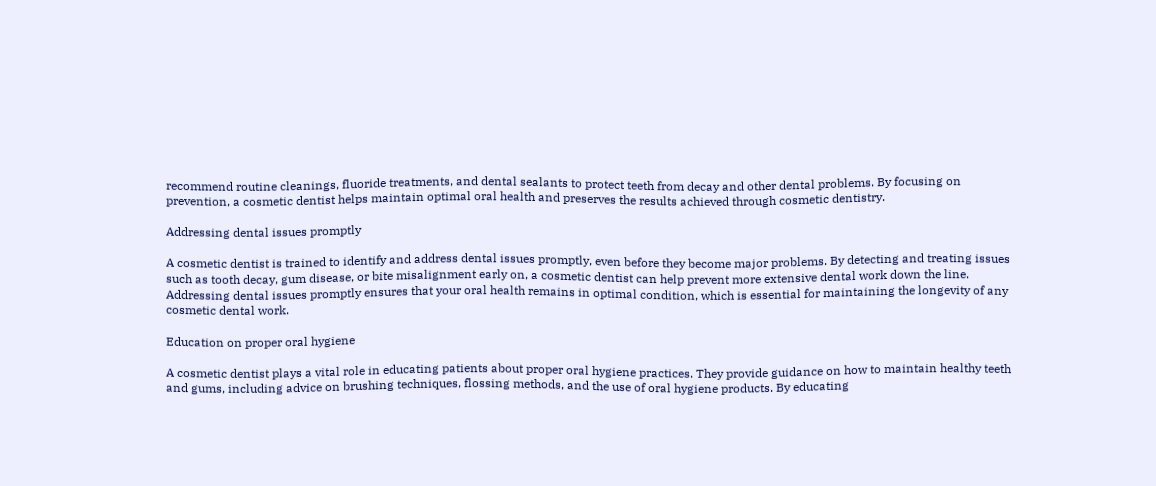recommend routine cleanings, fluoride treatments, and dental sealants to protect teeth from decay and other dental problems. By focusing on prevention, a cosmetic dentist helps maintain optimal oral health and preserves the results achieved through cosmetic dentistry.

Addressing dental issues promptly

A cosmetic dentist is trained to identify and address dental issues promptly, even before they become major problems. By detecting and treating issues such as tooth decay, gum disease, or bite misalignment early on, a cosmetic dentist can help prevent more extensive dental work down the line. Addressing dental issues promptly ensures that your oral health remains in optimal condition, which is essential for maintaining the longevity of any cosmetic dental work.

Education on proper oral hygiene

A cosmetic dentist plays a vital role in educating patients about proper oral hygiene practices. They provide guidance on how to maintain healthy teeth and gums, including advice on brushing techniques, flossing methods, and the use of oral hygiene products. By educating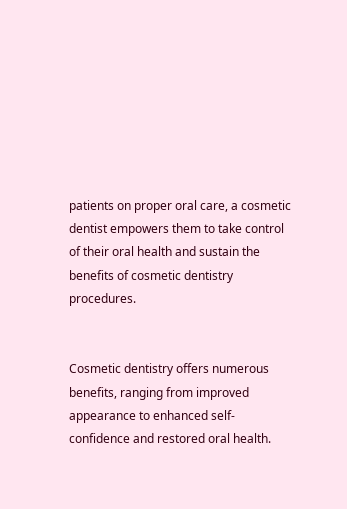patients on proper oral care, a cosmetic dentist empowers them to take control of their oral health and sustain the benefits of cosmetic dentistry procedures.


Cosmetic dentistry offers numerous benefits, ranging from improved appearance to enhanced self-confidence and restored oral health.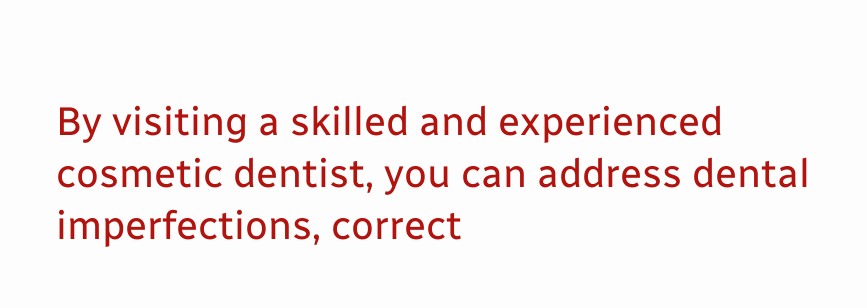By visiting a skilled and experienced cosmetic dentist, you can address dental imperfections, correct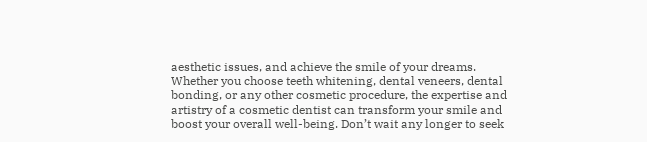aesthetic issues, and achieve the smile of your dreams. Whether you choose teeth whitening, dental veneers, dental bonding, or any other cosmetic procedure, the expertise and artistry of a cosmetic dentist can transform your smile and boost your overall well-being. Don’t wait any longer to seek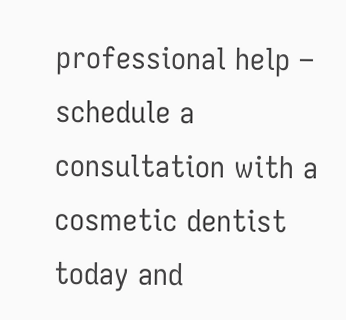professional help – schedule a consultation with a cosmetic dentist today and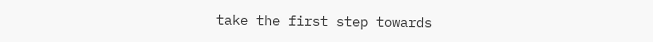take the first step towards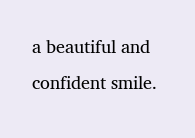a beautiful and confident smile.